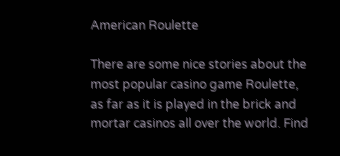American Roulette

There are some nice stories about the most popular casino game Roulette, as far as it is played in the brick and mortar casinos all over the world. Find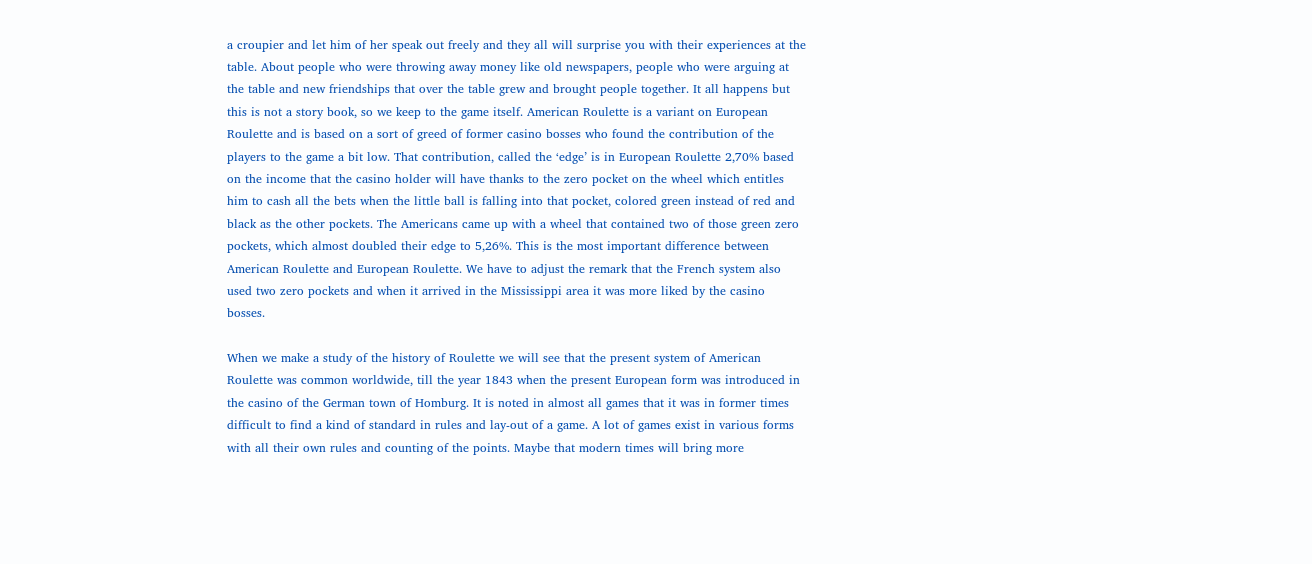a croupier and let him of her speak out freely and they all will surprise you with their experiences at the table. About people who were throwing away money like old newspapers, people who were arguing at the table and new friendships that over the table grew and brought people together. It all happens but this is not a story book, so we keep to the game itself. American Roulette is a variant on European Roulette and is based on a sort of greed of former casino bosses who found the contribution of the players to the game a bit low. That contribution, called the ‘edge’ is in European Roulette 2,70% based on the income that the casino holder will have thanks to the zero pocket on the wheel which entitles him to cash all the bets when the little ball is falling into that pocket, colored green instead of red and black as the other pockets. The Americans came up with a wheel that contained two of those green zero pockets, which almost doubled their edge to 5,26%. This is the most important difference between American Roulette and European Roulette. We have to adjust the remark that the French system also used two zero pockets and when it arrived in the Mississippi area it was more liked by the casino bosses.

When we make a study of the history of Roulette we will see that the present system of American Roulette was common worldwide, till the year 1843 when the present European form was introduced in the casino of the German town of Homburg. It is noted in almost all games that it was in former times difficult to find a kind of standard in rules and lay-out of a game. A lot of games exist in various forms with all their own rules and counting of the points. Maybe that modern times will bring more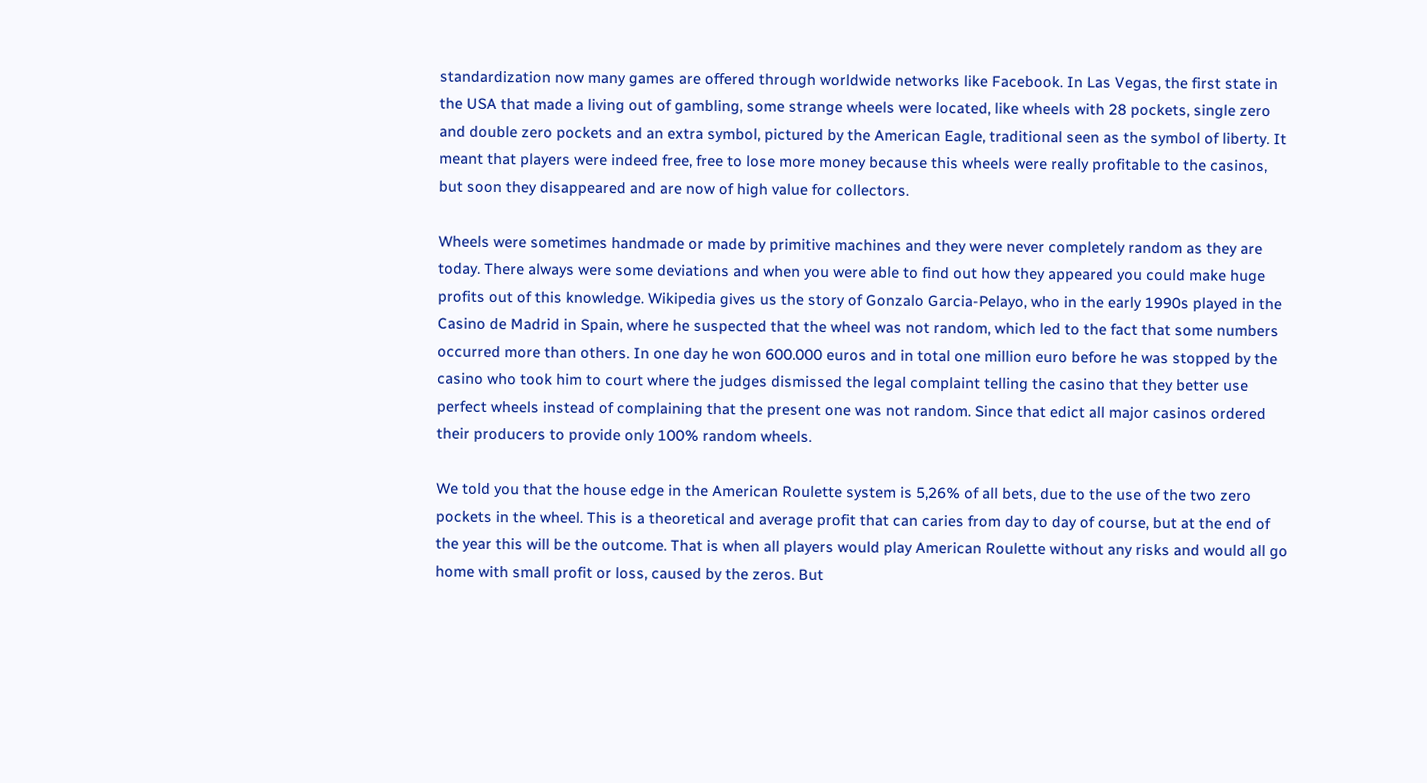standardization now many games are offered through worldwide networks like Facebook. In Las Vegas, the first state in the USA that made a living out of gambling, some strange wheels were located, like wheels with 28 pockets, single zero and double zero pockets and an extra symbol, pictured by the American Eagle, traditional seen as the symbol of liberty. It meant that players were indeed free, free to lose more money because this wheels were really profitable to the casinos, but soon they disappeared and are now of high value for collectors.

Wheels were sometimes handmade or made by primitive machines and they were never completely random as they are today. There always were some deviations and when you were able to find out how they appeared you could make huge profits out of this knowledge. Wikipedia gives us the story of Gonzalo Garcia-Pelayo, who in the early 1990s played in the Casino de Madrid in Spain, where he suspected that the wheel was not random, which led to the fact that some numbers occurred more than others. In one day he won 600.000 euros and in total one million euro before he was stopped by the casino who took him to court where the judges dismissed the legal complaint telling the casino that they better use perfect wheels instead of complaining that the present one was not random. Since that edict all major casinos ordered their producers to provide only 100% random wheels.

We told you that the house edge in the American Roulette system is 5,26% of all bets, due to the use of the two zero pockets in the wheel. This is a theoretical and average profit that can caries from day to day of course, but at the end of the year this will be the outcome. That is when all players would play American Roulette without any risks and would all go home with small profit or loss, caused by the zeros. But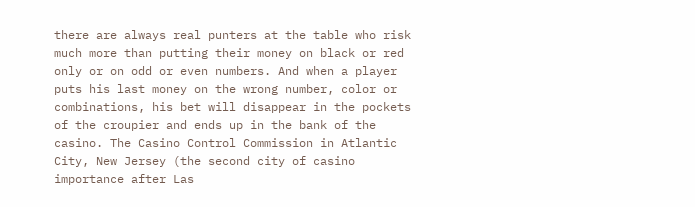there are always real punters at the table who risk much more than putting their money on black or red only or on odd or even numbers. And when a player puts his last money on the wrong number, color or combinations, his bet will disappear in the pockets of the croupier and ends up in the bank of the casino. The Casino Control Commission in Atlantic City, New Jersey (the second city of casino importance after Las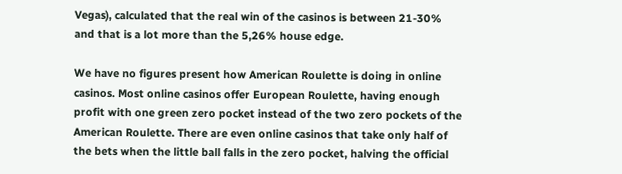Vegas), calculated that the real win of the casinos is between 21-30% and that is a lot more than the 5,26% house edge.

We have no figures present how American Roulette is doing in online casinos. Most online casinos offer European Roulette, having enough profit with one green zero pocket instead of the two zero pockets of the American Roulette. There are even online casinos that take only half of the bets when the little ball falls in the zero pocket, halving the official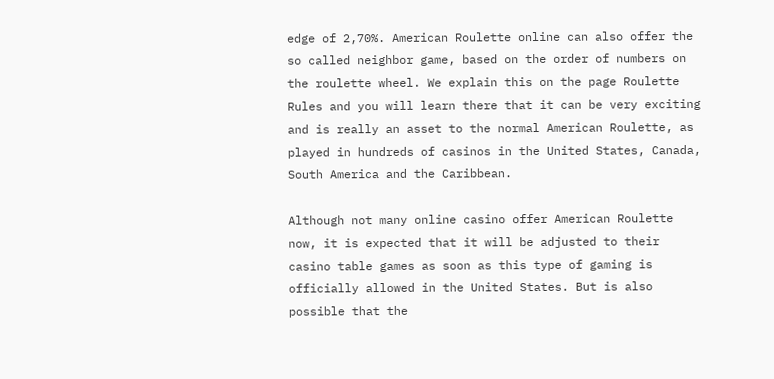edge of 2,70%. American Roulette online can also offer the so called neighbor game, based on the order of numbers on the roulette wheel. We explain this on the page Roulette Rules and you will learn there that it can be very exciting and is really an asset to the normal American Roulette, as played in hundreds of casinos in the United States, Canada, South America and the Caribbean.

Although not many online casino offer American Roulette now, it is expected that it will be adjusted to their casino table games as soon as this type of gaming is officially allowed in the United States. But is also possible that the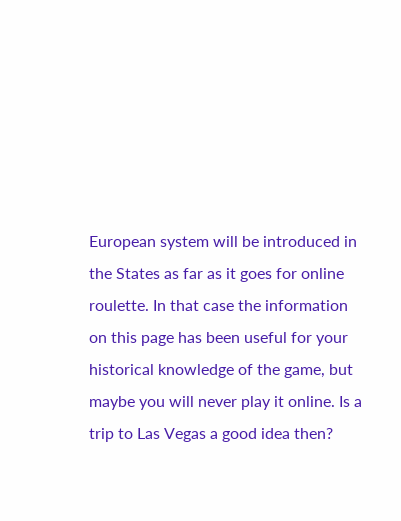European system will be introduced in the States as far as it goes for online roulette. In that case the information on this page has been useful for your historical knowledge of the game, but maybe you will never play it online. Is a trip to Las Vegas a good idea then?